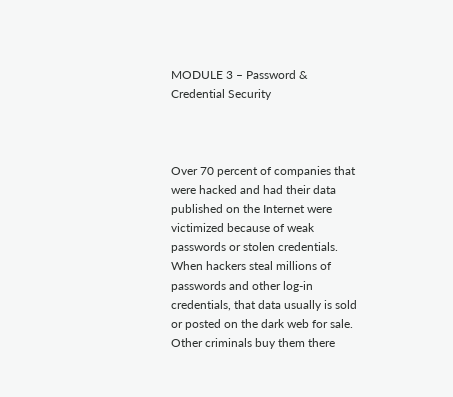MODULE 3 – Password & Credential Security



Over 70 percent of companies that were hacked and had their data published on the Internet were victimized because of weak passwords or stolen credentials. When hackers steal millions of passwords and other log-in credentials, that data usually is sold or posted on the dark web for sale. Other criminals buy them there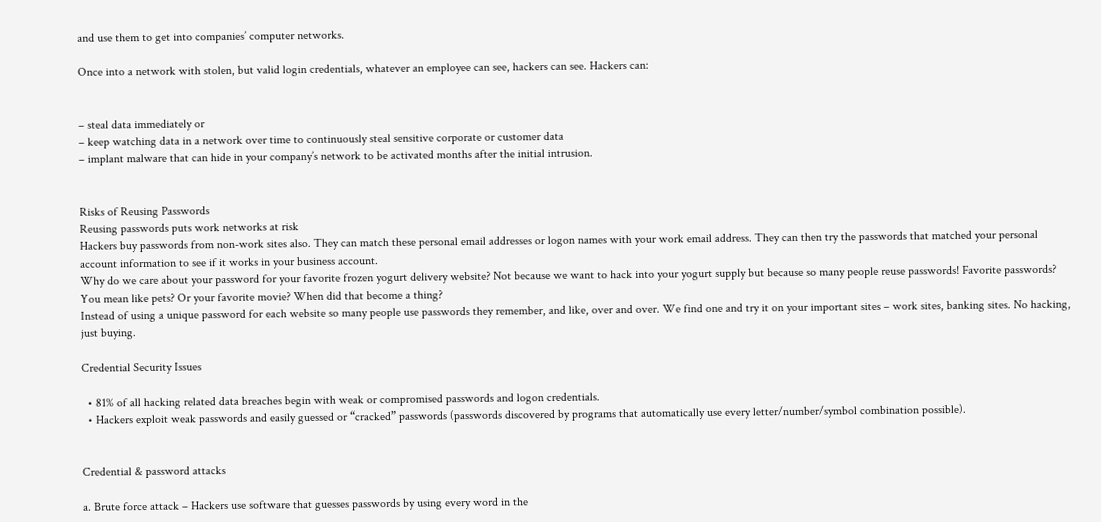and use them to get into companies’ computer networks.

Once into a network with stolen, but valid login credentials, whatever an employee can see, hackers can see. Hackers can:


– steal data immediately or
– keep watching data in a network over time to continuously steal sensitive corporate or customer data
– implant malware that can hide in your company’s network to be activated months after the initial intrusion.


Risks of Reusing Passwords
Reusing passwords puts work networks at risk
Hackers buy passwords from non-work sites also. They can match these personal email addresses or logon names with your work email address. They can then try the passwords that matched your personal account information to see if it works in your business account.
Why do we care about your password for your favorite frozen yogurt delivery website? Not because we want to hack into your yogurt supply but because so many people reuse passwords! Favorite passwords? You mean like pets? Or your favorite movie? When did that become a thing?
Instead of using a unique password for each website so many people use passwords they remember, and like, over and over. We find one and try it on your important sites – work sites, banking sites. No hacking, just buying.

Credential Security Issues

  • 81% of all hacking related data breaches begin with weak or compromised passwords and logon credentials.
  • Hackers exploit weak passwords and easily guessed or “cracked” passwords (passwords discovered by programs that automatically use every letter/number/symbol combination possible).


Credential & password attacks

a. Brute force attack – Hackers use software that guesses passwords by using every word in the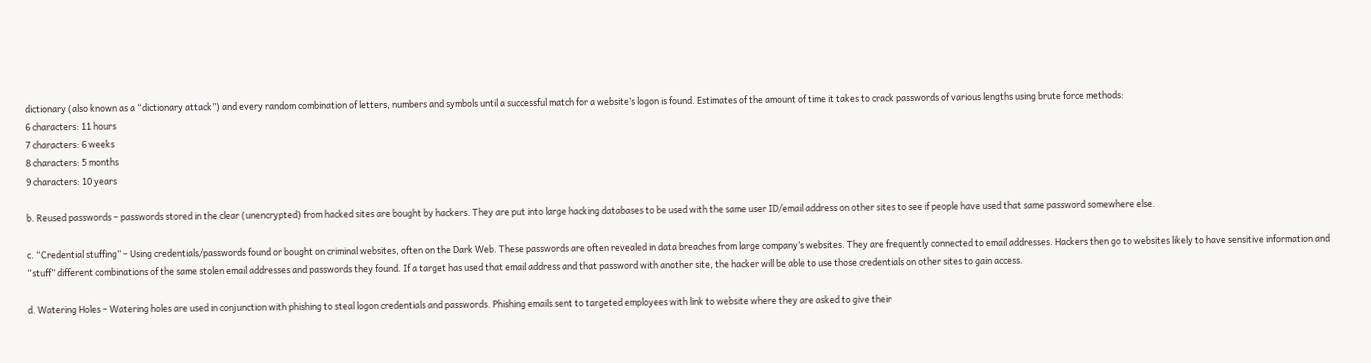dictionary (also known as a “dictionary attack”) and every random combination of letters, numbers and symbols until a successful match for a website’s logon is found. Estimates of the amount of time it takes to crack passwords of various lengths using brute force methods:
6 characters: 11 hours
7 characters: 6 weeks
8 characters: 5 months
9 characters: 10 years

b. Reused passwords – passwords stored in the clear (unencrypted) from hacked sites are bought by hackers. They are put into large hacking databases to be used with the same user ID/email address on other sites to see if people have used that same password somewhere else.

c. “Credential stuffing” – Using credentials/passwords found or bought on criminal websites, often on the Dark Web. These passwords are often revealed in data breaches from large company’s websites. They are frequently connected to email addresses. Hackers then go to websites likely to have sensitive information and “stuff” different combinations of the same stolen email addresses and passwords they found. If a target has used that email address and that password with another site, the hacker will be able to use those credentials on other sites to gain access.

d. Watering Holes – Watering holes are used in conjunction with phishing to steal logon credentials and passwords. Phishing emails sent to targeted employees with link to website where they are asked to give their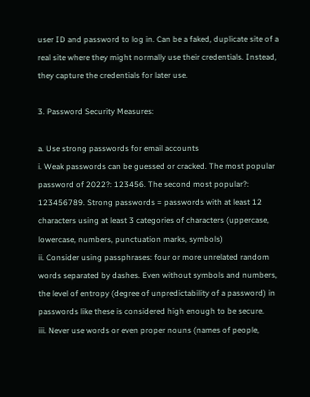user ID and password to log in. Can be a faked, duplicate site of a real site where they might normally use their credentials. Instead, they capture the credentials for later use.

3. Password Security Measures:

a. Use strong passwords for email accounts
i. Weak passwords can be guessed or cracked. The most popular password of 2022?: 123456. The second most popular?: 123456789. Strong passwords = passwords with at least 12 characters using at least 3 categories of characters (uppercase, lowercase, numbers, punctuation marks, symbols)
ii. Consider using passphrases: four or more unrelated random words separated by dashes. Even without symbols and numbers, the level of entropy (degree of unpredictability of a password) in passwords like these is considered high enough to be secure.
iii. Never use words or even proper nouns (names of people,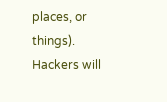places, or things). Hackers will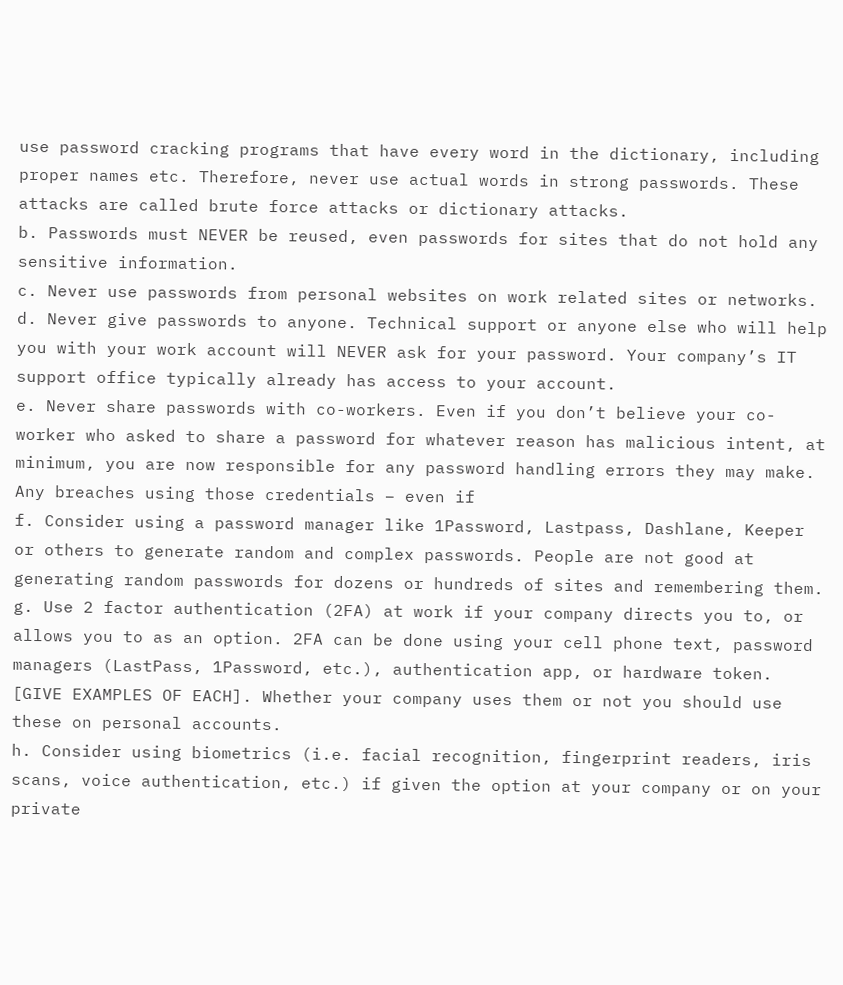use password cracking programs that have every word in the dictionary, including proper names etc. Therefore, never use actual words in strong passwords. These attacks are called brute force attacks or dictionary attacks.
b. Passwords must NEVER be reused, even passwords for sites that do not hold any sensitive information.
c. Never use passwords from personal websites on work related sites or networks.
d. Never give passwords to anyone. Technical support or anyone else who will help you with your work account will NEVER ask for your password. Your company’s IT support office typically already has access to your account.
e. Never share passwords with co-workers. Even if you don’t believe your co-worker who asked to share a password for whatever reason has malicious intent, at minimum, you are now responsible for any password handling errors they may make. Any breaches using those credentials – even if
f. Consider using a password manager like 1Password, Lastpass, Dashlane, Keeper or others to generate random and complex passwords. People are not good at generating random passwords for dozens or hundreds of sites and remembering them.
g. Use 2 factor authentication (2FA) at work if your company directs you to, or allows you to as an option. 2FA can be done using your cell phone text, password managers (LastPass, 1Password, etc.), authentication app, or hardware token. [GIVE EXAMPLES OF EACH]. Whether your company uses them or not you should use these on personal accounts.
h. Consider using biometrics (i.e. facial recognition, fingerprint readers, iris scans, voice authentication, etc.) if given the option at your company or on your private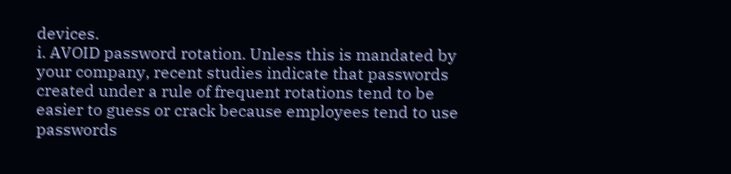devices.
i. AVOID password rotation. Unless this is mandated by your company, recent studies indicate that passwords created under a rule of frequent rotations tend to be easier to guess or crack because employees tend to use passwords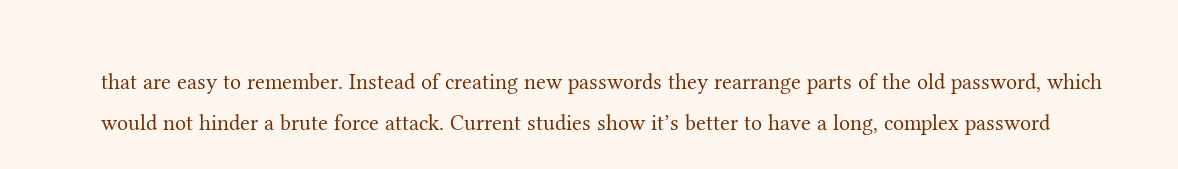that are easy to remember. Instead of creating new passwords they rearrange parts of the old password, which would not hinder a brute force attack. Current studies show it’s better to have a long, complex password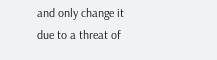and only change it due to a threat of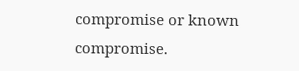compromise or known compromise.